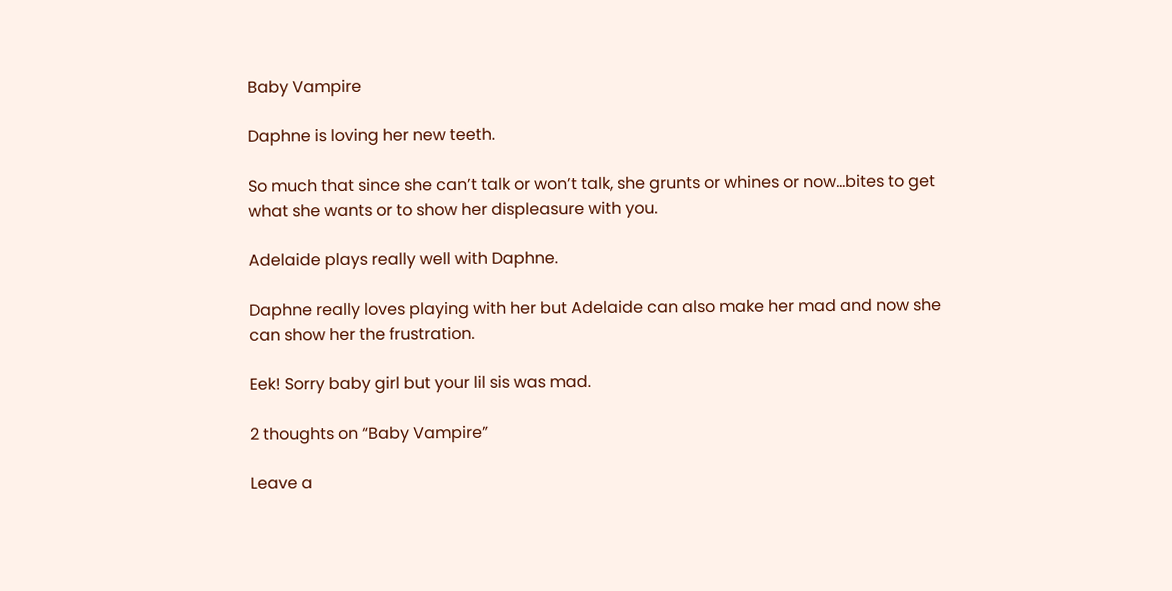Baby Vampire

Daphne is loving her new teeth.

So much that since she can’t talk or won’t talk, she grunts or whines or now…bites to get what she wants or to show her displeasure with you.

Adelaide plays really well with Daphne.

Daphne really loves playing with her but Adelaide can also make her mad and now she can show her the frustration.

Eek! Sorry baby girl but your lil sis was mad.

2 thoughts on “Baby Vampire”

Leave a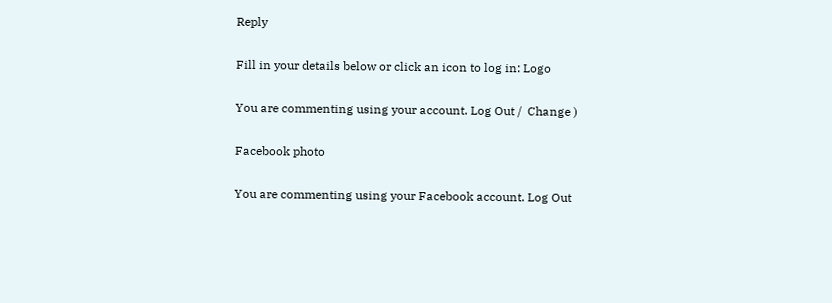Reply

Fill in your details below or click an icon to log in: Logo

You are commenting using your account. Log Out /  Change )

Facebook photo

You are commenting using your Facebook account. Log Out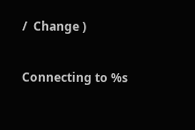/  Change )

Connecting to %s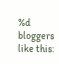%d bloggers like this: